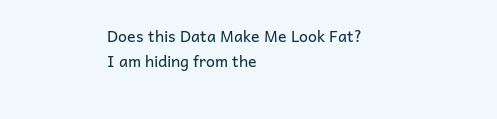Does this Data Make Me Look Fat?
I am hiding from the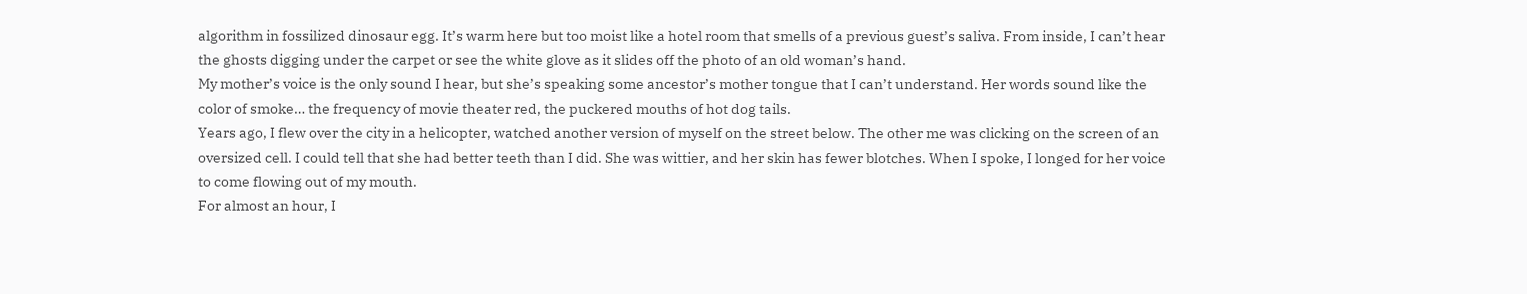algorithm in fossilized dinosaur egg. It’s warm here but too moist like a hotel room that smells of a previous guest’s saliva. From inside, I can’t hear the ghosts digging under the carpet or see the white glove as it slides off the photo of an old woman’s hand.
My mother’s voice is the only sound I hear, but she’s speaking some ancestor’s mother tongue that I can’t understand. Her words sound like the color of smoke… the frequency of movie theater red, the puckered mouths of hot dog tails.
Years ago, I flew over the city in a helicopter, watched another version of myself on the street below. The other me was clicking on the screen of an oversized cell. I could tell that she had better teeth than I did. She was wittier, and her skin has fewer blotches. When I spoke, I longed for her voice to come flowing out of my mouth.
For almost an hour, I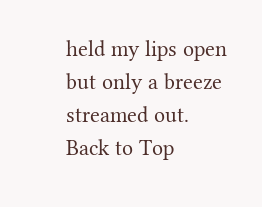held my lips open but only a breeze streamed out.
Back to Top